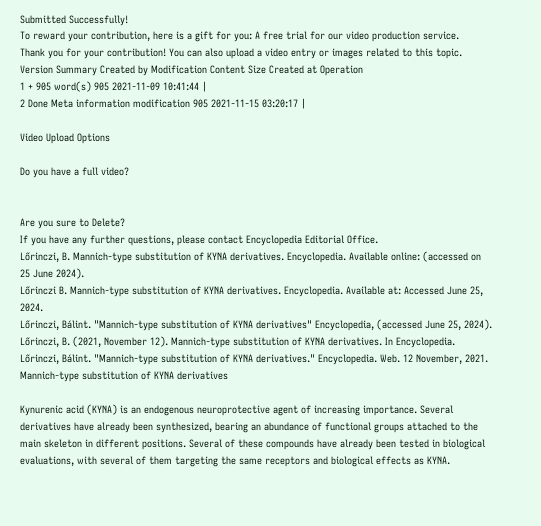Submitted Successfully!
To reward your contribution, here is a gift for you: A free trial for our video production service.
Thank you for your contribution! You can also upload a video entry or images related to this topic.
Version Summary Created by Modification Content Size Created at Operation
1 + 905 word(s) 905 2021-11-09 10:41:44 |
2 Done Meta information modification 905 2021-11-15 03:20:17 |

Video Upload Options

Do you have a full video?


Are you sure to Delete?
If you have any further questions, please contact Encyclopedia Editorial Office.
Lőrinczi, B. Mannich-type substitution of KYNA derivatives. Encyclopedia. Available online: (accessed on 25 June 2024).
Lőrinczi B. Mannich-type substitution of KYNA derivatives. Encyclopedia. Available at: Accessed June 25, 2024.
Lőrinczi, Bálint. "Mannich-type substitution of KYNA derivatives" Encyclopedia, (accessed June 25, 2024).
Lőrinczi, B. (2021, November 12). Mannich-type substitution of KYNA derivatives. In Encyclopedia.
Lőrinczi, Bálint. "Mannich-type substitution of KYNA derivatives." Encyclopedia. Web. 12 November, 2021.
Mannich-type substitution of KYNA derivatives

Kynurenic acid (KYNA) is an endogenous neuroprotective agent of increasing importance. Several derivatives have already been synthesized, bearing an abundance of functional groups attached to the main skeleton in different positions. Several of these compounds have already been tested in biological evaluations, with several of them targeting the same receptors and biological effects as KYNA.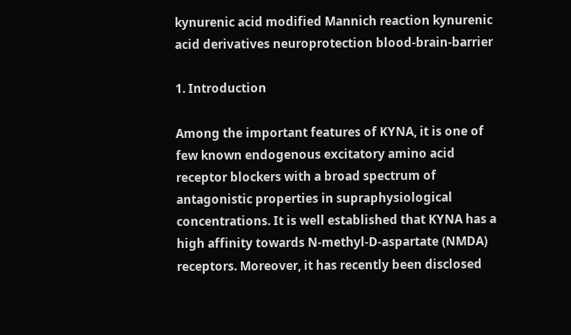kynurenic acid modified Mannich reaction kynurenic acid derivatives neuroprotection blood-brain-barrier

1. Introduction

Among the important features of KYNA, it is one of few known endogenous excitatory amino acid receptor blockers with a broad spectrum of antagonistic properties in supraphysiological concentrations. It is well established that KYNA has a high affinity towards N-methyl-D-aspartate (NMDA) receptors. Moreover, it has recently been disclosed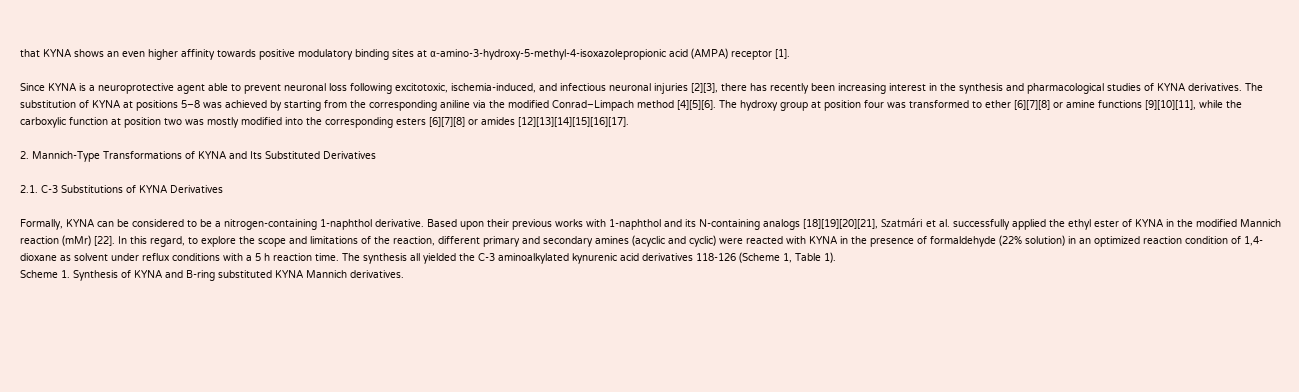that KYNA shows an even higher affinity towards positive modulatory binding sites at α-amino-3-hydroxy-5-methyl-4-isoxazolepropionic acid (AMPA) receptor [1].

Since KYNA is a neuroprotective agent able to prevent neuronal loss following excitotoxic, ischemia-induced, and infectious neuronal injuries [2][3], there has recently been increasing interest in the synthesis and pharmacological studies of KYNA derivatives. The substitution of KYNA at positions 5–8 was achieved by starting from the corresponding aniline via the modified Conrad–Limpach method [4][5][6]. The hydroxy group at position four was transformed to ether [6][7][8] or amine functions [9][10][11], while the carboxylic function at position two was mostly modified into the corresponding esters [6][7][8] or amides [12][13][14][15][16][17].

2. Mannich-Type Transformations of KYNA and Its Substituted Derivatives

2.1. C-3 Substitutions of KYNA Derivatives

Formally, KYNA can be considered to be a nitrogen-containing 1-naphthol derivative. Based upon their previous works with 1-naphthol and its N-containing analogs [18][19][20][21], Szatmári et al. successfully applied the ethyl ester of KYNA in the modified Mannich reaction (mMr) [22]. In this regard, to explore the scope and limitations of the reaction, different primary and secondary amines (acyclic and cyclic) were reacted with KYNA in the presence of formaldehyde (22% solution) in an optimized reaction condition of 1,4-dioxane as solvent under reflux conditions with a 5 h reaction time. The synthesis all yielded the C-3 aminoalkylated kynurenic acid derivatives 118-126 (Scheme 1, Table 1).
Scheme 1. Synthesis of KYNA and B-ring substituted KYNA Mannich derivatives.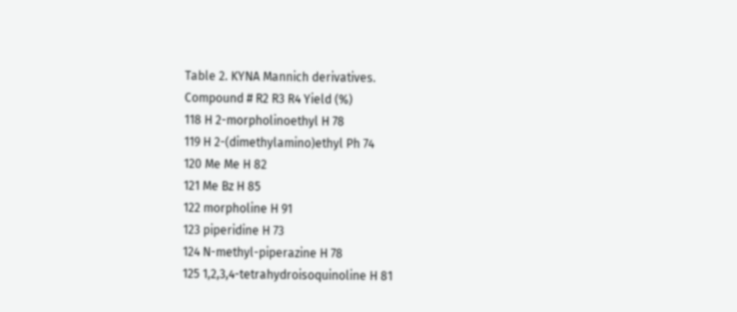Table 2. KYNA Mannich derivatives.
Compound # R2 R3 R4 Yield (%)
118 H 2-morpholinoethyl H 78
119 H 2-(dimethylamino)ethyl Ph 74
120 Me Me H 82
121 Me Bz H 85
122 morpholine H 91
123 piperidine H 73
124 N-methyl-piperazine H 78
125 1,2,3,4-tetrahydroisoquinoline H 81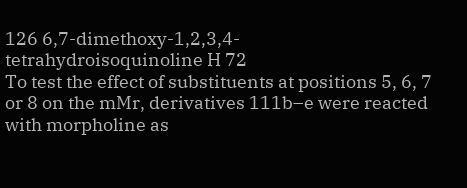126 6,7-dimethoxy-1,2,3,4-tetrahydroisoquinoline H 72
To test the effect of substituents at positions 5, 6, 7 or 8 on the mMr, derivatives 111b–e were reacted with morpholine as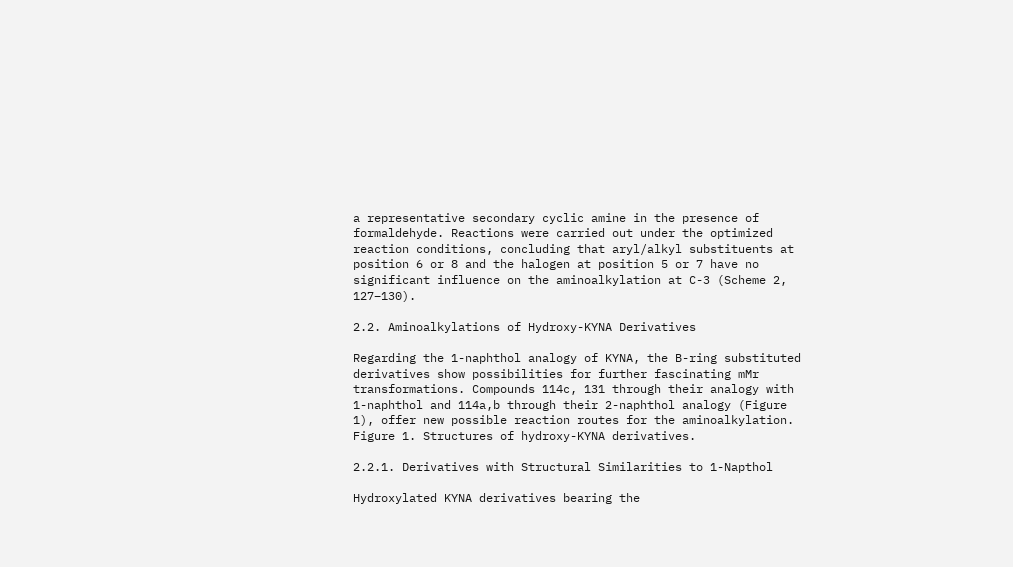a representative secondary cyclic amine in the presence of formaldehyde. Reactions were carried out under the optimized reaction conditions, concluding that aryl/alkyl substituents at position 6 or 8 and the halogen at position 5 or 7 have no significant influence on the aminoalkylation at C-3 (Scheme 2, 127–130).

2.2. Aminoalkylations of Hydroxy-KYNA Derivatives

Regarding the 1-naphthol analogy of KYNA, the B-ring substituted derivatives show possibilities for further fascinating mMr transformations. Compounds 114c, 131 through their analogy with 1-naphthol and 114a,b through their 2-naphthol analogy (Figure 1), offer new possible reaction routes for the aminoalkylation.
Figure 1. Structures of hydroxy-KYNA derivatives.

2.2.1. Derivatives with Structural Similarities to 1-Napthol

Hydroxylated KYNA derivatives bearing the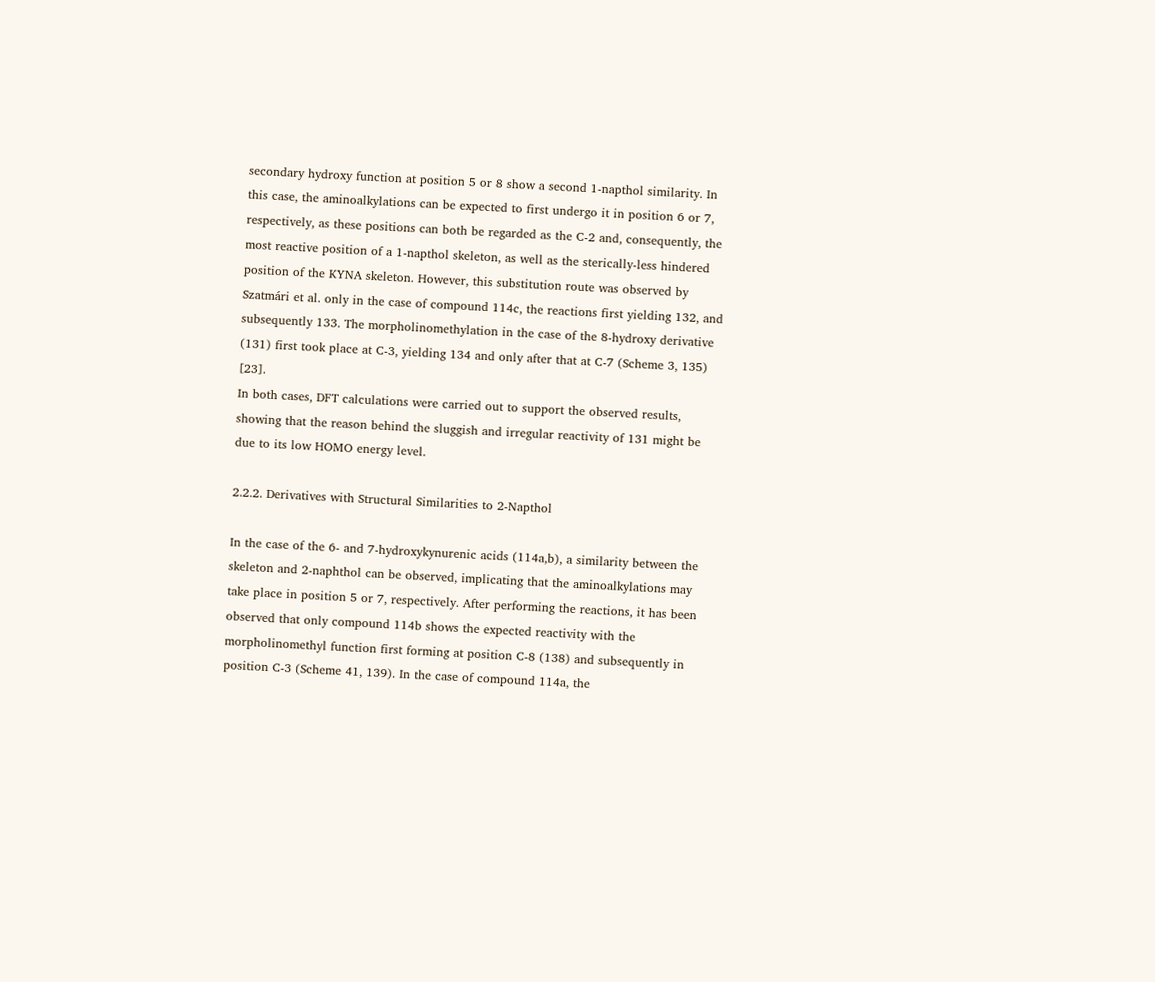secondary hydroxy function at position 5 or 8 show a second 1-napthol similarity. In this case, the aminoalkylations can be expected to first undergo it in position 6 or 7, respectively, as these positions can both be regarded as the C-2 and, consequently, the most reactive position of a 1-napthol skeleton, as well as the sterically-less hindered position of the KYNA skeleton. However, this substitution route was observed by Szatmári et al. only in the case of compound 114c, the reactions first yielding 132, and subsequently 133. The morpholinomethylation in the case of the 8-hydroxy derivative (131) first took place at C-3, yielding 134 and only after that at C-7 (Scheme 3, 135) [23].
In both cases, DFT calculations were carried out to support the observed results, showing that the reason behind the sluggish and irregular reactivity of 131 might be due to its low HOMO energy level.

2.2.2. Derivatives with Structural Similarities to 2-Napthol

In the case of the 6- and 7-hydroxykynurenic acids (114a,b), a similarity between the skeleton and 2-naphthol can be observed, implicating that the aminoalkylations may take place in position 5 or 7, respectively. After performing the reactions, it has been observed that only compound 114b shows the expected reactivity with the morpholinomethyl function first forming at position C-8 (138) and subsequently in position C-3 (Scheme 41, 139). In the case of compound 114a, the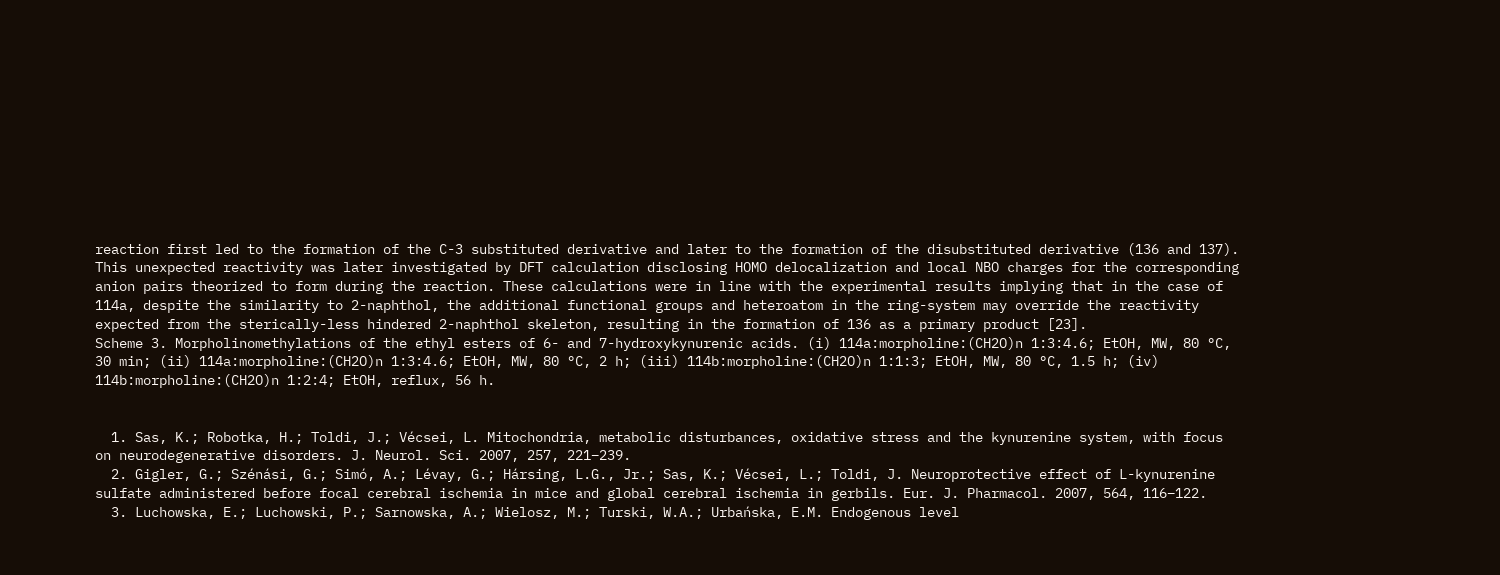reaction first led to the formation of the C-3 substituted derivative and later to the formation of the disubstituted derivative (136 and 137). This unexpected reactivity was later investigated by DFT calculation disclosing HOMO delocalization and local NBO charges for the corresponding anion pairs theorized to form during the reaction. These calculations were in line with the experimental results implying that in the case of 114a, despite the similarity to 2-naphthol, the additional functional groups and heteroatom in the ring-system may override the reactivity expected from the sterically-less hindered 2-naphthol skeleton, resulting in the formation of 136 as a primary product [23].
Scheme 3. Morpholinomethylations of the ethyl esters of 6- and 7-hydroxykynurenic acids. (i) 114a:morpholine:(CH2O)n 1:3:4.6; EtOH, MW, 80 °C, 30 min; (ii) 114a:morpholine:(CH2O)n 1:3:4.6; EtOH, MW, 80 °C, 2 h; (iii) 114b:morpholine:(CH2O)n 1:1:3; EtOH, MW, 80 °C, 1.5 h; (iv) 114b:morpholine:(CH2O)n 1:2:4; EtOH, reflux, 56 h.


  1. Sas, K.; Robotka, H.; Toldi, J.; Vécsei, L. Mitochondria, metabolic disturbances, oxidative stress and the kynurenine system, with focus on neurodegenerative disorders. J. Neurol. Sci. 2007, 257, 221–239.
  2. Gigler, G.; Szénási, G.; Simó, A.; Lévay, G.; Hársing, L.G., Jr.; Sas, K.; Vécsei, L.; Toldi, J. Neuroprotective effect of L-kynurenine sulfate administered before focal cerebral ischemia in mice and global cerebral ischemia in gerbils. Eur. J. Pharmacol. 2007, 564, 116–122.
  3. Luchowska, E.; Luchowski, P.; Sarnowska, A.; Wielosz, M.; Turski, W.A.; Urbańska, E.M. Endogenous level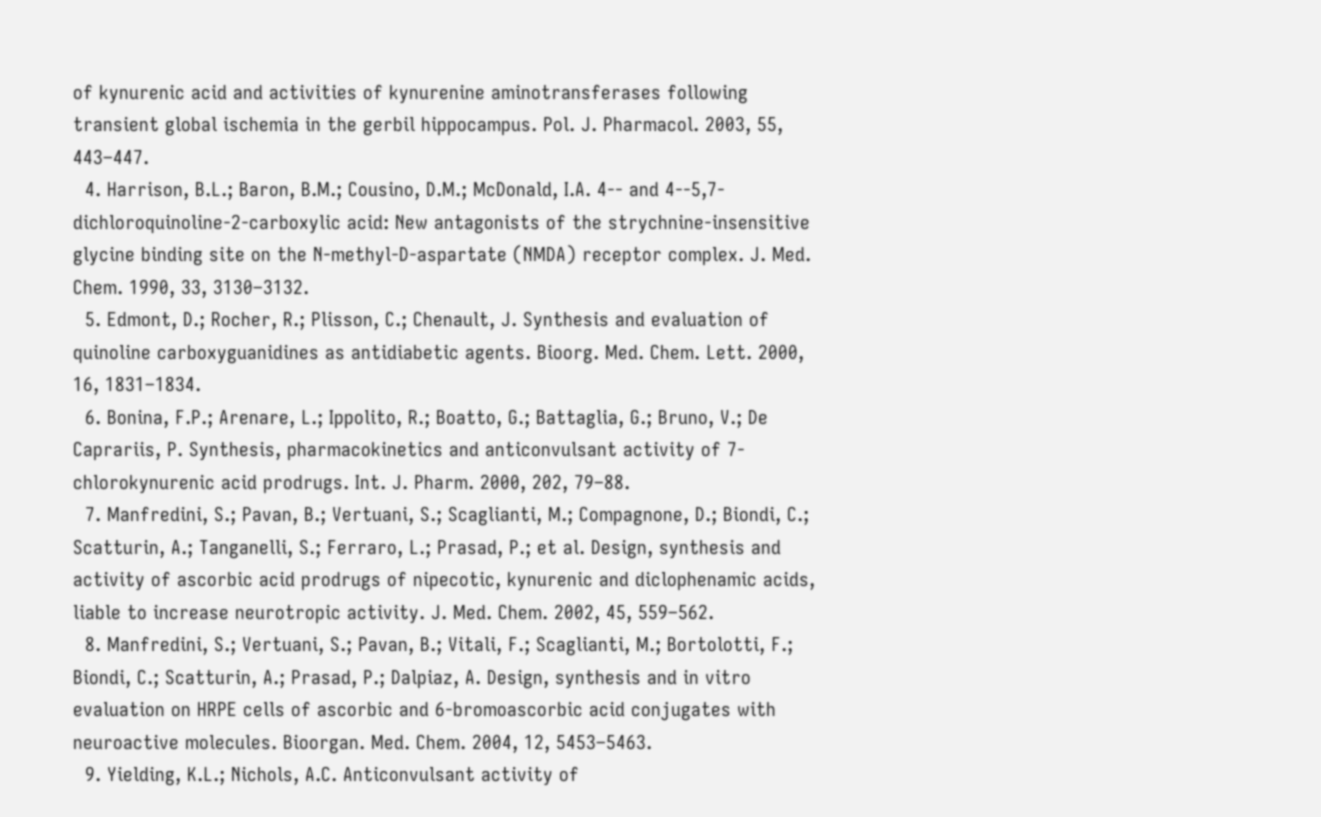of kynurenic acid and activities of kynurenine aminotransferases following transient global ischemia in the gerbil hippocampus. Pol. J. Pharmacol. 2003, 55, 443–447.
  4. Harrison, B.L.; Baron, B.M.; Cousino, D.M.; McDonald, I.A. 4-- and 4--5,7-dichloroquinoline-2-carboxylic acid: New antagonists of the strychnine-insensitive glycine binding site on the N-methyl-D-aspartate (NMDA) receptor complex. J. Med. Chem. 1990, 33, 3130–3132.
  5. Edmont, D.; Rocher, R.; Plisson, C.; Chenault, J. Synthesis and evaluation of quinoline carboxyguanidines as antidiabetic agents. Bioorg. Med. Chem. Lett. 2000, 16, 1831–1834.
  6. Bonina, F.P.; Arenare, L.; Ippolito, R.; Boatto, G.; Battaglia, G.; Bruno, V.; De Caprariis, P. Synthesis, pharmacokinetics and anticonvulsant activity of 7-chlorokynurenic acid prodrugs. Int. J. Pharm. 2000, 202, 79–88.
  7. Manfredini, S.; Pavan, B.; Vertuani, S.; Scaglianti, M.; Compagnone, D.; Biondi, C.; Scatturin, A.; Tanganelli, S.; Ferraro, L.; Prasad, P.; et al. Design, synthesis and activity of ascorbic acid prodrugs of nipecotic, kynurenic and diclophenamic acids, liable to increase neurotropic activity. J. Med. Chem. 2002, 45, 559–562.
  8. Manfredini, S.; Vertuani, S.; Pavan, B.; Vitali, F.; Scaglianti, M.; Bortolotti, F.; Biondi, C.; Scatturin, A.; Prasad, P.; Dalpiaz, A. Design, synthesis and in vitro evaluation on HRPE cells of ascorbic and 6-bromoascorbic acid conjugates with neuroactive molecules. Bioorgan. Med. Chem. 2004, 12, 5453–5463.
  9. Yielding, K.L.; Nichols, A.C. Anticonvulsant activity of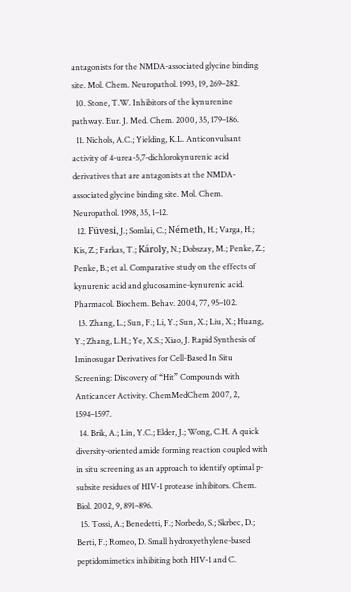antagonists for the NMDA-associated glycine binding site. Mol. Chem. Neuropathol. 1993, 19, 269–282.
  10. Stone, T.W. Inhibitors of the kynurenine pathway. Eur. J. Med. Chem. 2000, 35, 179–186.
  11. Nichols, A.C.; Yielding, K.L. Anticonvulsant activity of 4-urea-5,7-dichlorokynurenic acid derivatives that are antagonists at the NMDA-associated glycine binding site. Mol. Chem. Neuropathol. 1998, 35, 1–12.
  12. Füvesi, J.; Somlai, C.; Németh, H.; Varga, H.; Kis, Z.; Farkas, T.; Károly, N.; Dobszay, M.; Penke, Z.; Penke, B.; et al. Comparative study on the effects of kynurenic acid and glucosamine-kynurenic acid. Pharmacol. Biochem. Behav. 2004, 77, 95–102.
  13. Zhang, L.; Sun, F.; Li, Y.; Sun, X.; Liu, X.; Huang, Y.; Zhang, L.H.; Ye, X.S.; Xiao, J. Rapid Synthesis of Iminosugar Derivatives for Cell-Based In Situ Screening: Discovery of “Hit” Compounds with Anticancer Activity. ChemMedChem 2007, 2, 1594–1597.
  14. Brik, A.; Lin, Y.C.; Elder, J.; Wong, C.H. A quick diversity-oriented amide forming reaction coupled with in situ screening as an approach to identify optimal p-subsite residues of HIV-1 protease inhibitors. Chem. Biol. 2002, 9, 891–896.
  15. Tossi, A.; Benedetti, F.; Norbedo, S.; Skrbec, D.; Berti, F.; Romeo, D. Small hydroxyethylene-based peptidomimetics inhibiting both HIV-1 and C.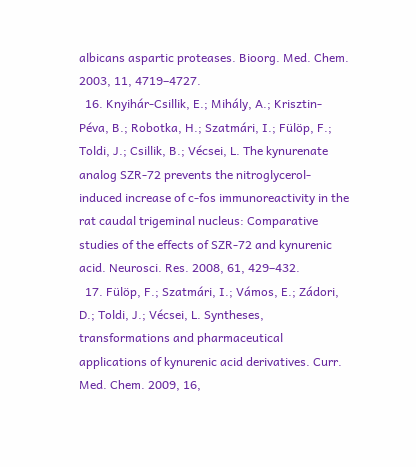albicans aspartic proteases. Bioorg. Med. Chem. 2003, 11, 4719–4727.
  16. Knyihár-Csillik, E.; Mihály, A.; Krisztin-Péva, B.; Robotka, H.; Szatmári, I.; Fülöp, F.; Toldi, J.; Csillik, B.; Vécsei, L. The kynurenate analog SZR-72 prevents the nitroglycerol-induced increase of c-fos immunoreactivity in the rat caudal trigeminal nucleus: Comparative studies of the effects of SZR-72 and kynurenic acid. Neurosci. Res. 2008, 61, 429–432.
  17. Fülöp, F.; Szatmári, I.; Vámos, E.; Zádori, D.; Toldi, J.; Vécsei, L. Syntheses, transformations and pharmaceutical applications of kynurenic acid derivatives. Curr. Med. Chem. 2009, 16,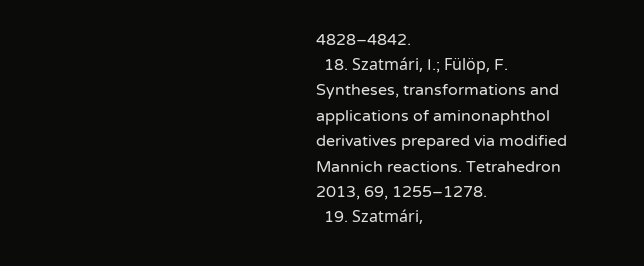4828–4842.
  18. Szatmári, I.; Fülöp, F. Syntheses, transformations and applications of aminonaphthol derivatives prepared via modified Mannich reactions. Tetrahedron 2013, 69, 1255–1278.
  19. Szatmári,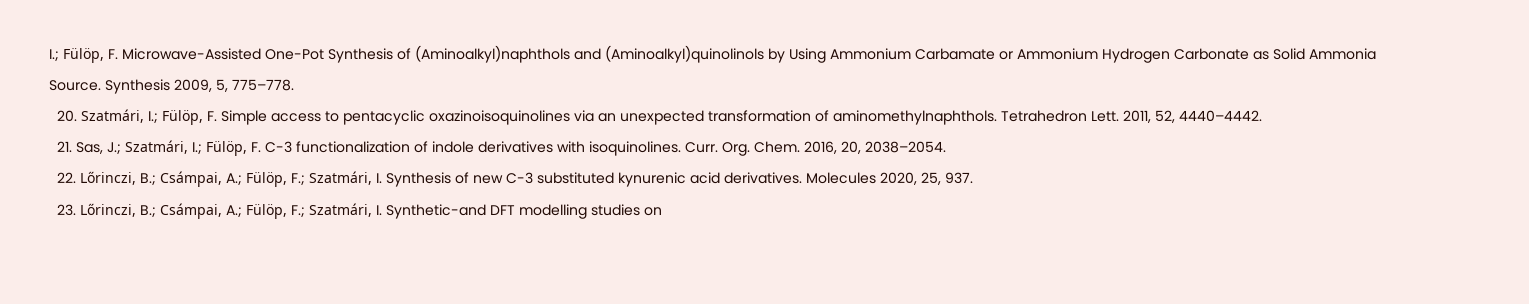I.; Fülöp, F. Microwave-Assisted One-Pot Synthesis of (Aminoalkyl)naphthols and (Aminoalkyl)quinolinols by Using Ammonium Carbamate or Ammonium Hydrogen Carbonate as Solid Ammonia Source. Synthesis 2009, 5, 775–778.
  20. Szatmári, I.; Fülöp, F. Simple access to pentacyclic oxazinoisoquinolines via an unexpected transformation of aminomethylnaphthols. Tetrahedron Lett. 2011, 52, 4440–4442.
  21. Sas, J.; Szatmári, I.; Fülöp, F. C-3 functionalization of indole derivatives with isoquinolines. Curr. Org. Chem. 2016, 20, 2038–2054.
  22. Lőrinczi, B.; Csámpai, A.; Fülöp, F.; Szatmári, I. Synthesis of new C-3 substituted kynurenic acid derivatives. Molecules 2020, 25, 937.
  23. Lőrinczi, B.; Csámpai, A.; Fülöp, F.; Szatmári, I. Synthetic-and DFT modelling studies on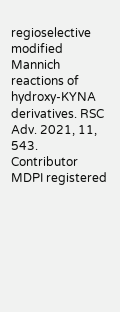regioselective modified Mannich reactions of hydroxy-KYNA derivatives. RSC Adv. 2021, 11, 543.
Contributor MDPI registered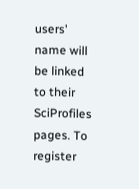users' name will be linked to their SciProfiles pages. To register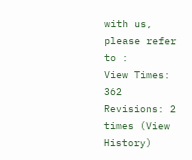with us, please refer to :
View Times: 362
Revisions: 2 times (View History)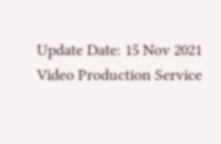Update Date: 15 Nov 2021
Video Production Service